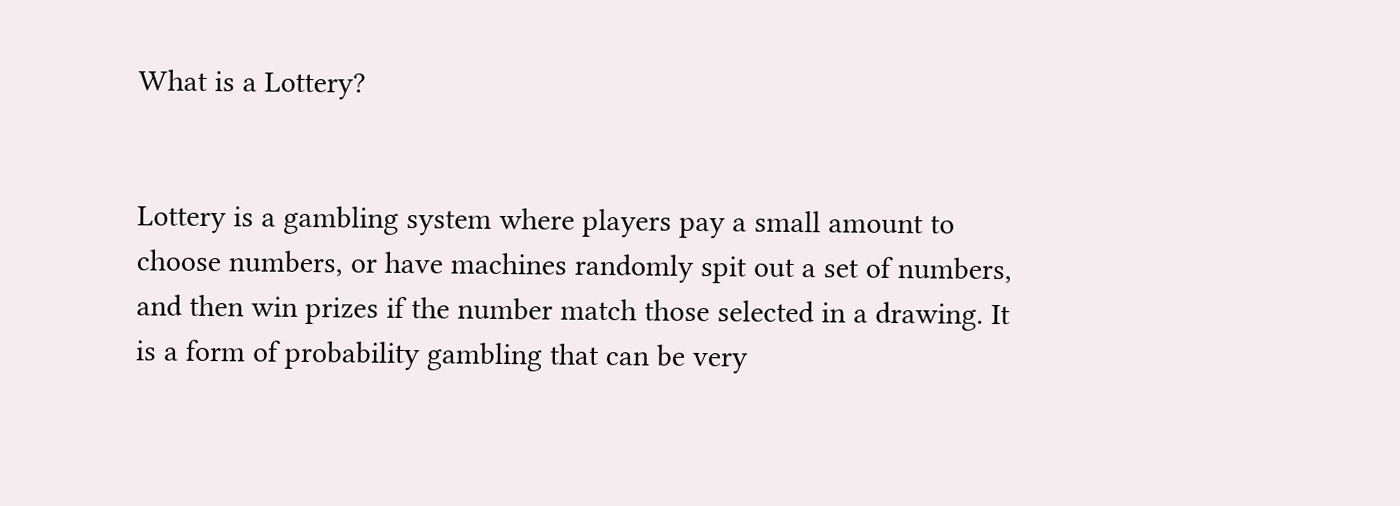What is a Lottery?


Lottery is a gambling system where players pay a small amount to choose numbers, or have machines randomly spit out a set of numbers, and then win prizes if the number match those selected in a drawing. It is a form of probability gambling that can be very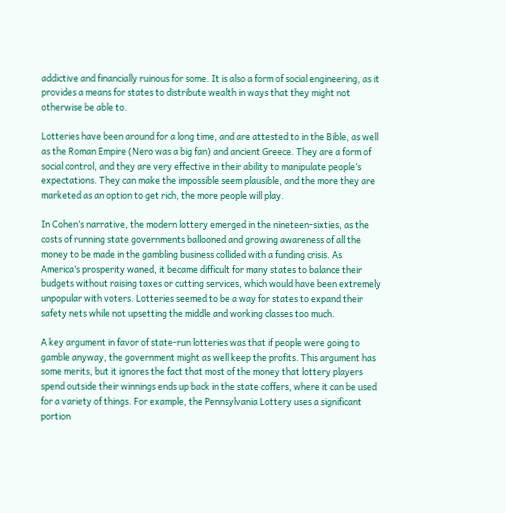addictive and financially ruinous for some. It is also a form of social engineering, as it provides a means for states to distribute wealth in ways that they might not otherwise be able to.

Lotteries have been around for a long time, and are attested to in the Bible, as well as the Roman Empire (Nero was a big fan) and ancient Greece. They are a form of social control, and they are very effective in their ability to manipulate people’s expectations. They can make the impossible seem plausible, and the more they are marketed as an option to get rich, the more people will play.

In Cohen’s narrative, the modern lottery emerged in the nineteen-sixties, as the costs of running state governments ballooned and growing awareness of all the money to be made in the gambling business collided with a funding crisis. As America’s prosperity waned, it became difficult for many states to balance their budgets without raising taxes or cutting services, which would have been extremely unpopular with voters. Lotteries seemed to be a way for states to expand their safety nets while not upsetting the middle and working classes too much.

A key argument in favor of state-run lotteries was that if people were going to gamble anyway, the government might as well keep the profits. This argument has some merits, but it ignores the fact that most of the money that lottery players spend outside their winnings ends up back in the state coffers, where it can be used for a variety of things. For example, the Pennsylvania Lottery uses a significant portion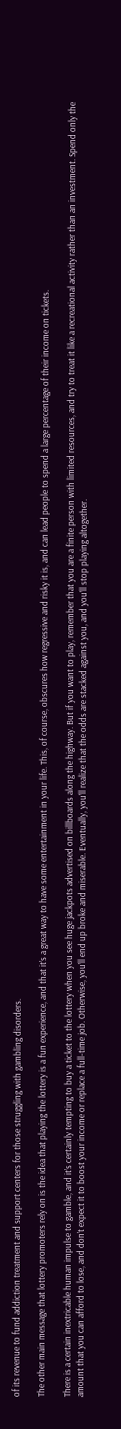of its revenue to fund addiction treatment and support centers for those struggling with gambling disorders.

The other main message that lottery promoters rely on is the idea that playing the lottery is a fun experience, and that it’s a great way to have some entertainment in your life. This, of course, obscures how regressive and risky it is, and can lead people to spend a large percentage of their income on tickets.

There is a certain inextricable human impulse to gamble, and it’s certainly tempting to buy a ticket to the lottery when you see huge jackpots advertised on billboards along the highway. But if you want to play, remember that you are a finite person with limited resources, and try to treat it like a recreational activity rather than an investment. Spend only the amount that you can afford to lose, and don’t expect it to boost your income or replace a full-time job. Otherwise, you’ll end up broke and miserable. Eventually, you’ll realize that the odds are stacked against you, and you’ll stop playing altogether.